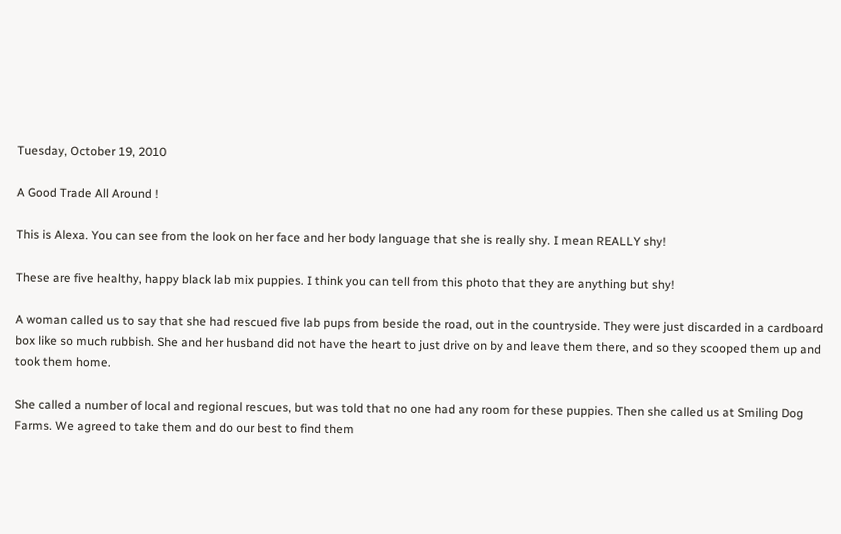Tuesday, October 19, 2010

A Good Trade All Around !

This is Alexa. You can see from the look on her face and her body language that she is really shy. I mean REALLY shy!

These are five healthy, happy black lab mix puppies. I think you can tell from this photo that they are anything but shy!

A woman called us to say that she had rescued five lab pups from beside the road, out in the countryside. They were just discarded in a cardboard box like so much rubbish. She and her husband did not have the heart to just drive on by and leave them there, and so they scooped them up and took them home.

She called a number of local and regional rescues, but was told that no one had any room for these puppies. Then she called us at Smiling Dog Farms. We agreed to take them and do our best to find them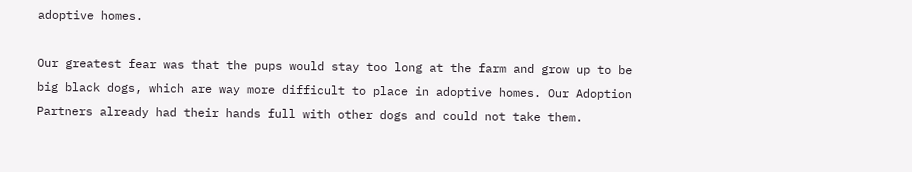adoptive homes.

Our greatest fear was that the pups would stay too long at the farm and grow up to be big black dogs, which are way more difficult to place in adoptive homes. Our Adoption Partners already had their hands full with other dogs and could not take them.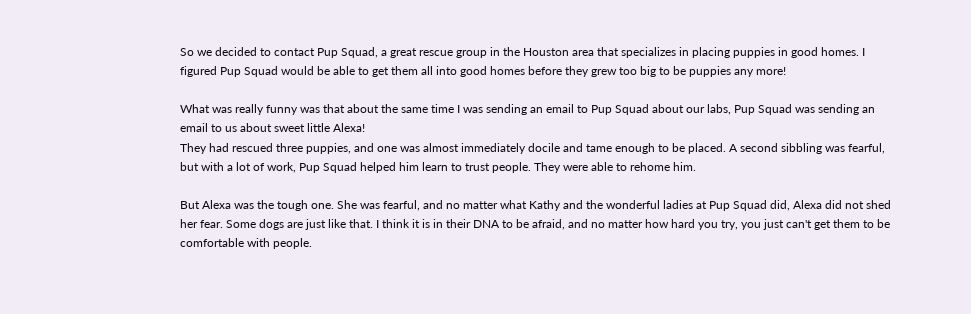So we decided to contact Pup Squad, a great rescue group in the Houston area that specializes in placing puppies in good homes. I figured Pup Squad would be able to get them all into good homes before they grew too big to be puppies any more!

What was really funny was that about the same time I was sending an email to Pup Squad about our labs, Pup Squad was sending an email to us about sweet little Alexa!
They had rescued three puppies, and one was almost immediately docile and tame enough to be placed. A second sibbling was fearful, but with a lot of work, Pup Squad helped him learn to trust people. They were able to rehome him.

But Alexa was the tough one. She was fearful, and no matter what Kathy and the wonderful ladies at Pup Squad did, Alexa did not shed her fear. Some dogs are just like that. I think it is in their DNA to be afraid, and no matter how hard you try, you just can't get them to be comfortable with people.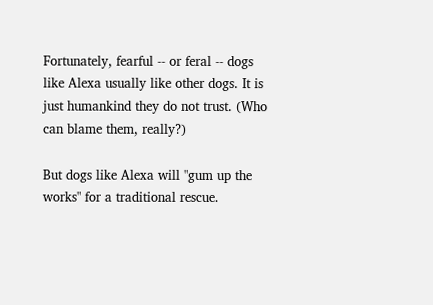Fortunately, fearful -- or feral -- dogs like Alexa usually like other dogs. It is just humankind they do not trust. (Who can blame them, really?)

But dogs like Alexa will "gum up the works" for a traditional rescue.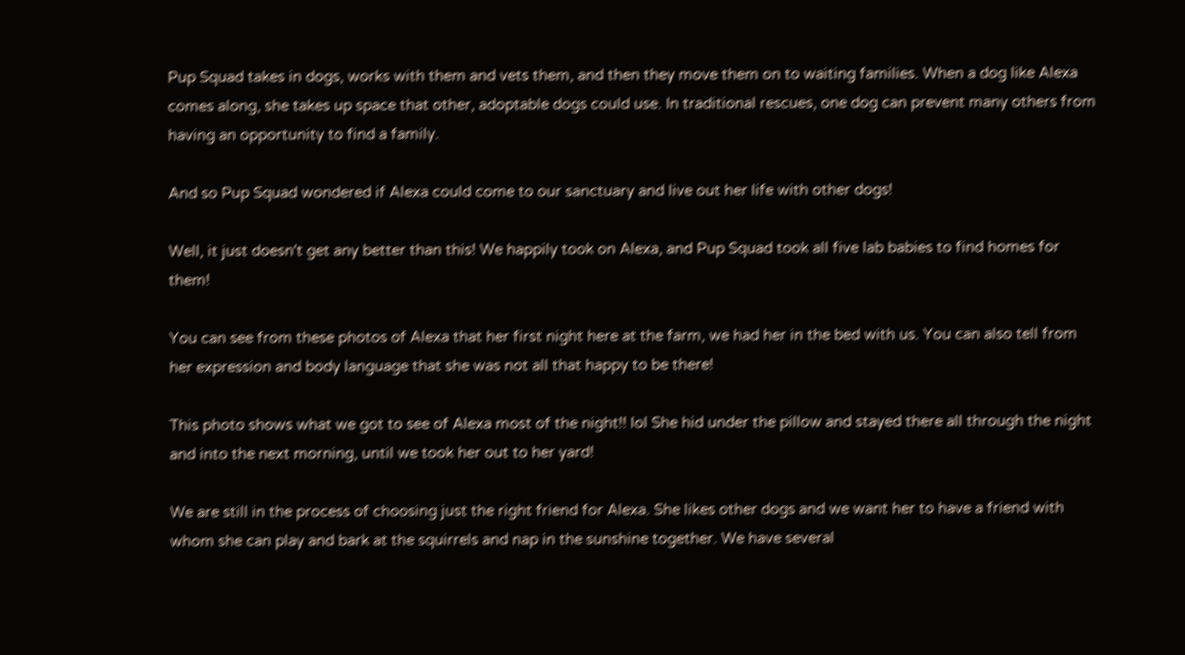Pup Squad takes in dogs, works with them and vets them, and then they move them on to waiting families. When a dog like Alexa comes along, she takes up space that other, adoptable dogs could use. In traditional rescues, one dog can prevent many others from having an opportunity to find a family.

And so Pup Squad wondered if Alexa could come to our sanctuary and live out her life with other dogs!

Well, it just doesn't get any better than this! We happily took on Alexa, and Pup Squad took all five lab babies to find homes for them!

You can see from these photos of Alexa that her first night here at the farm, we had her in the bed with us. You can also tell from her expression and body language that she was not all that happy to be there!

This photo shows what we got to see of Alexa most of the night!! lol She hid under the pillow and stayed there all through the night and into the next morning, until we took her out to her yard!

We are still in the process of choosing just the right friend for Alexa. She likes other dogs and we want her to have a friend with whom she can play and bark at the squirrels and nap in the sunshine together. We have several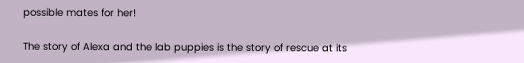possible mates for her!

The story of Alexa and the lab puppies is the story of rescue at its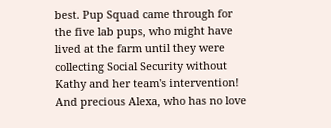best. Pup Squad came through for the five lab pups, who might have lived at the farm until they were collecting Social Security without Kathy and her team's intervention! And precious Alexa, who has no love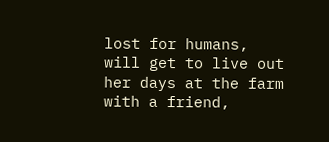lost for humans, will get to live out her days at the farm with a friend,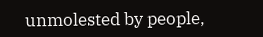unmolested by people,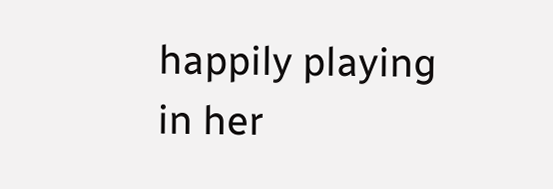happily playing in her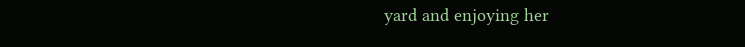yard and enjoying her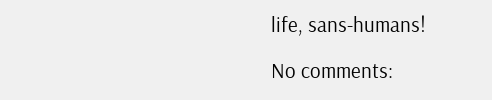life, sans-humans!

No comments: